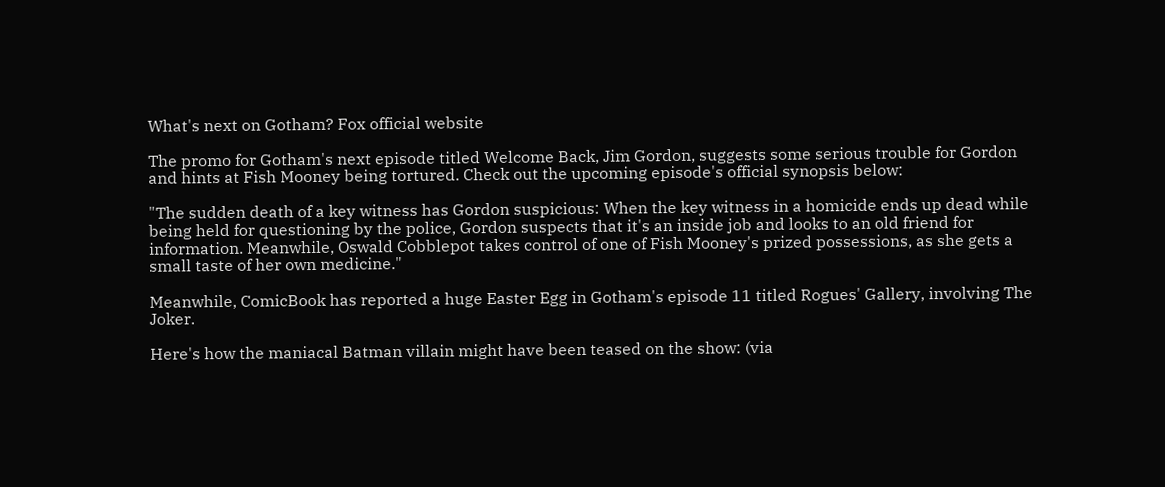What's next on Gotham? Fox official website

The promo for Gotham's next episode titled Welcome Back, Jim Gordon, suggests some serious trouble for Gordon and hints at Fish Mooney being tortured. Check out the upcoming episode's official synopsis below:

"The sudden death of a key witness has Gordon suspicious: When the key witness in a homicide ends up dead while being held for questioning by the police, Gordon suspects that it's an inside job and looks to an old friend for information. Meanwhile, Oswald Cobblepot takes control of one of Fish Mooney's prized possessions, as she gets a small taste of her own medicine."

Meanwhile, ComicBook has reported a huge Easter Egg in Gotham's episode 11 titled Rogues' Gallery, involving The Joker.

Here's how the maniacal Batman villain might have been teased on the show: (via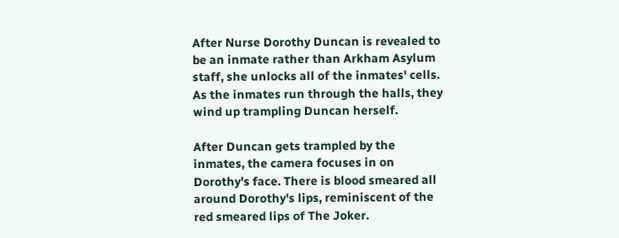After Nurse Dorothy Duncan is revealed to be an inmate rather than Arkham Asylum staff, she unlocks all of the inmates' cells. As the inmates run through the halls, they wind up trampling Duncan herself.

After Duncan gets trampled by the inmates, the camera focuses in on Dorothy's face. There is blood smeared all around Dorothy's lips, reminiscent of the red smeared lips of The Joker.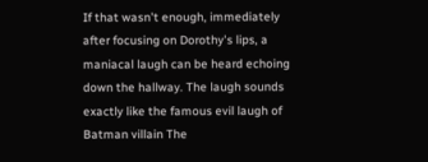If that wasn't enough, immediately after focusing on Dorothy's lips, a maniacal laugh can be heard echoing down the hallway. The laugh sounds exactly like the famous evil laugh of Batman villain The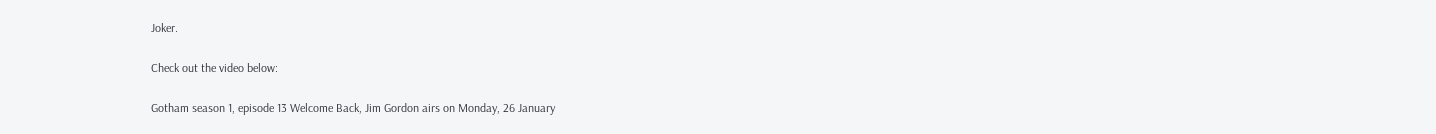Joker.

Check out the video below:

Gotham season 1, episode 13 Welcome Back, Jim Gordon airs on Monday, 26 January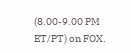(8.00-9.00 PM ET/PT) on FOX.